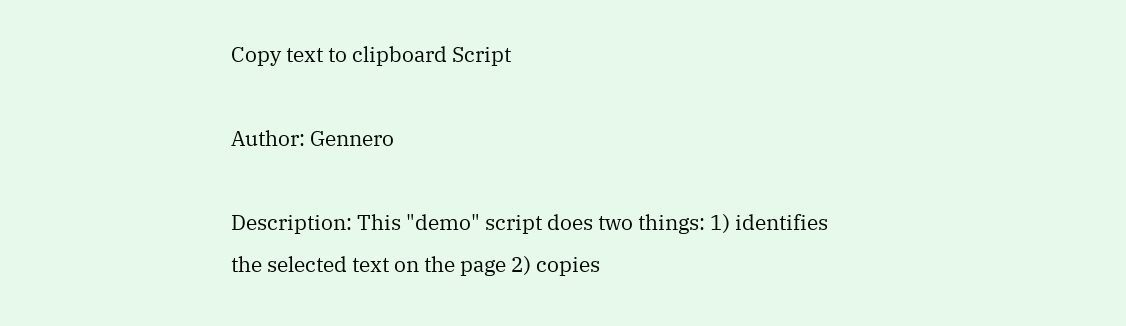Copy text to clipboard Script

Author: Gennero

Description: This "demo" script does two things: 1) identifies the selected text on the page 2) copies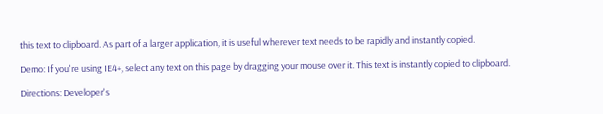this text to clipboard. As part of a larger application, it is useful wherever text needs to be rapidly and instantly copied.

Demo: If you're using IE4+, select any text on this page by dragging your mouse over it. This text is instantly copied to clipboard.

Directions: Developer's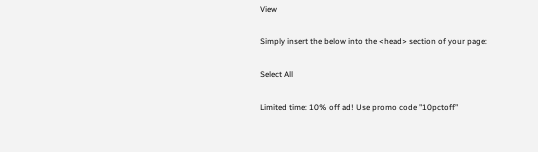View

Simply insert the below into the <head> section of your page:

Select All

Limited time: 10% off ad! Use promo code "10pctoff"